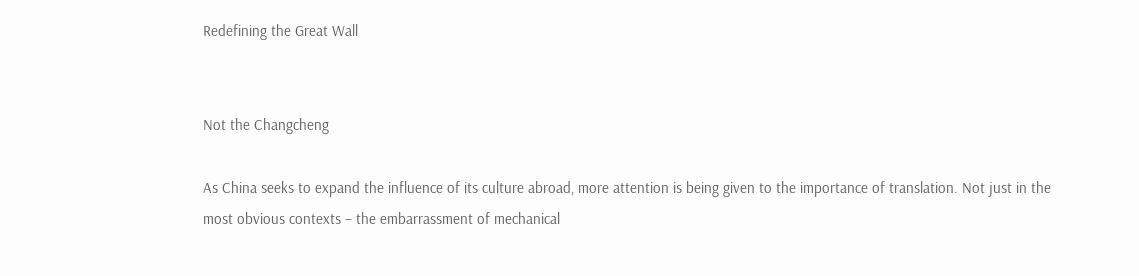Redefining the Great Wall


Not the Changcheng

As China seeks to expand the influence of its culture abroad, more attention is being given to the importance of translation. Not just in the most obvious contexts – the embarrassment of mechanical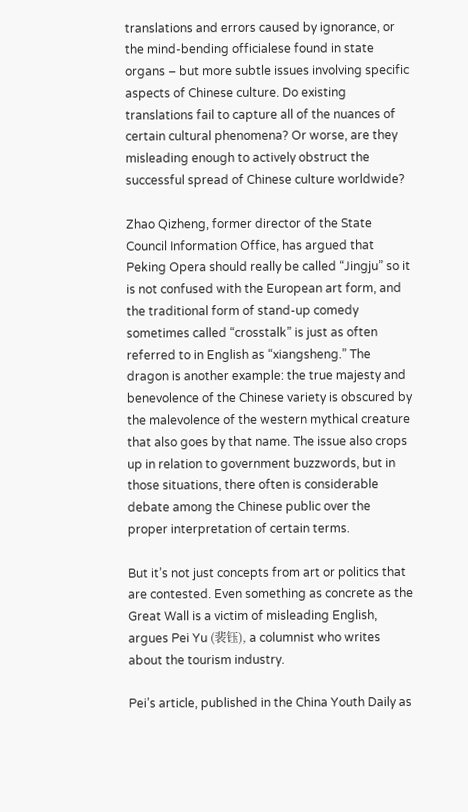translations and errors caused by ignorance, or the mind-bending officialese found in state organs – but more subtle issues involving specific aspects of Chinese culture. Do existing translations fail to capture all of the nuances of certain cultural phenomena? Or worse, are they misleading enough to actively obstruct the successful spread of Chinese culture worldwide?

Zhao Qizheng, former director of the State Council Information Office, has argued that Peking Opera should really be called “Jingju” so it is not confused with the European art form, and the traditional form of stand-up comedy sometimes called “crosstalk” is just as often referred to in English as “xiangsheng.” The dragon is another example: the true majesty and benevolence of the Chinese variety is obscured by the malevolence of the western mythical creature that also goes by that name. The issue also crops up in relation to government buzzwords, but in those situations, there often is considerable debate among the Chinese public over the proper interpretation of certain terms.

But it’s not just concepts from art or politics that are contested. Even something as concrete as the Great Wall is a victim of misleading English, argues Pei Yu (裴钰), a columnist who writes about the tourism industry.

Pei’s article, published in the China Youth Daily as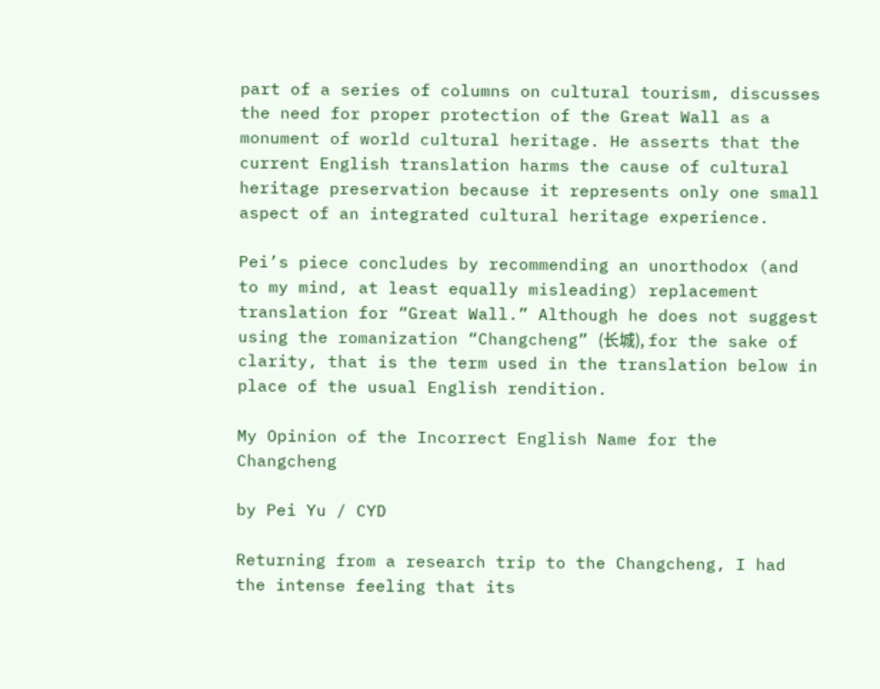part of a series of columns on cultural tourism, discusses the need for proper protection of the Great Wall as a monument of world cultural heritage. He asserts that the current English translation harms the cause of cultural heritage preservation because it represents only one small aspect of an integrated cultural heritage experience.

Pei’s piece concludes by recommending an unorthodox (and to my mind, at least equally misleading) replacement translation for “Great Wall.” Although he does not suggest using the romanization “Changcheng” (长城), for the sake of clarity, that is the term used in the translation below in place of the usual English rendition.

My Opinion of the Incorrect English Name for the Changcheng

by Pei Yu / CYD

Returning from a research trip to the Changcheng, I had the intense feeling that its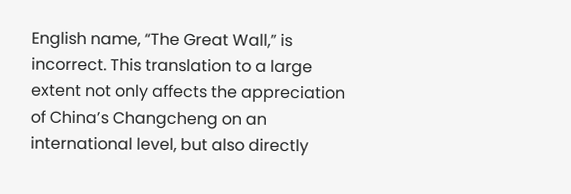English name, “The Great Wall,” is incorrect. This translation to a large extent not only affects the appreciation of China’s Changcheng on an international level, but also directly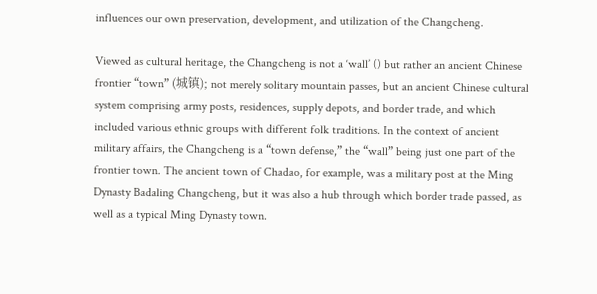influences our own preservation, development, and utilization of the Changcheng.

Viewed as cultural heritage, the Changcheng is not a ‘wall’ () but rather an ancient Chinese frontier “town” (城镇); not merely solitary mountain passes, but an ancient Chinese cultural system comprising army posts, residences, supply depots, and border trade, and which included various ethnic groups with different folk traditions. In the context of ancient military affairs, the Changcheng is a “town defense,” the “wall” being just one part of the frontier town. The ancient town of Chadao, for example, was a military post at the Ming Dynasty Badaling Changcheng, but it was also a hub through which border trade passed, as well as a typical Ming Dynasty town.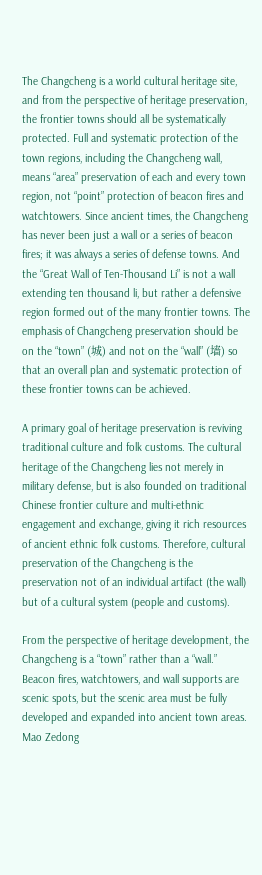The Changcheng is a world cultural heritage site, and from the perspective of heritage preservation, the frontier towns should all be systematically protected. Full and systematic protection of the town regions, including the Changcheng wall, means “area” preservation of each and every town region, not “point” protection of beacon fires and watchtowers. Since ancient times, the Changcheng has never been just a wall or a series of beacon fires; it was always a series of defense towns. And the “Great Wall of Ten-Thousand Li” is not a wall extending ten thousand li, but rather a defensive region formed out of the many frontier towns. The emphasis of Changcheng preservation should be on the “town” (城) and not on the “wall” (墙) so that an overall plan and systematic protection of these frontier towns can be achieved.

A primary goal of heritage preservation is reviving traditional culture and folk customs. The cultural heritage of the Changcheng lies not merely in military defense, but is also founded on traditional Chinese frontier culture and multi-ethnic engagement and exchange, giving it rich resources of ancient ethnic folk customs. Therefore, cultural preservation of the Changcheng is the preservation not of an individual artifact (the wall) but of a cultural system (people and customs).

From the perspective of heritage development, the Changcheng is a “town” rather than a “wall.” Beacon fires, watchtowers, and wall supports are scenic spots, but the scenic area must be fully developed and expanded into ancient town areas. Mao Zedong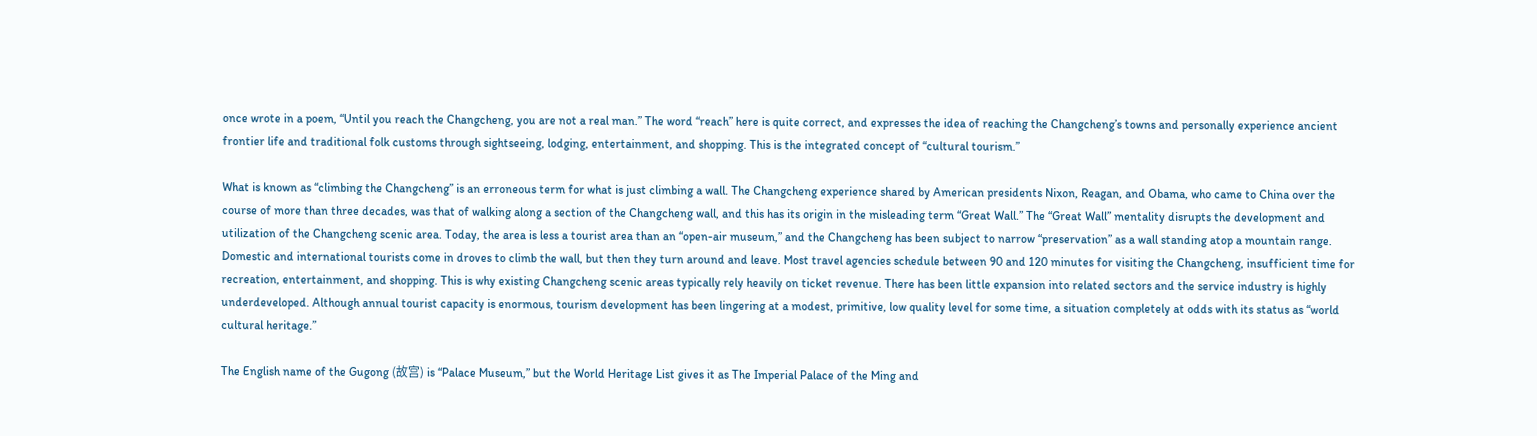once wrote in a poem, “Until you reach the Changcheng, you are not a real man.” The word “reach” here is quite correct, and expresses the idea of reaching the Changcheng’s towns and personally experience ancient frontier life and traditional folk customs through sightseeing, lodging, entertainment, and shopping. This is the integrated concept of “cultural tourism.”

What is known as “climbing the Changcheng” is an erroneous term for what is just climbing a wall. The Changcheng experience shared by American presidents Nixon, Reagan, and Obama, who came to China over the course of more than three decades, was that of walking along a section of the Changcheng wall, and this has its origin in the misleading term “Great Wall.” The “Great Wall” mentality disrupts the development and utilization of the Changcheng scenic area. Today, the area is less a tourist area than an “open-air museum,” and the Changcheng has been subject to narrow “preservation” as a wall standing atop a mountain range. Domestic and international tourists come in droves to climb the wall, but then they turn around and leave. Most travel agencies schedule between 90 and 120 minutes for visiting the Changcheng, insufficient time for recreation, entertainment, and shopping. This is why existing Changcheng scenic areas typically rely heavily on ticket revenue. There has been little expansion into related sectors and the service industry is highly underdeveloped. Although annual tourist capacity is enormous, tourism development has been lingering at a modest, primitive, low quality level for some time, a situation completely at odds with its status as “world cultural heritage.”

The English name of the Gugong (故宫) is “Palace Museum,” but the World Heritage List gives it as The Imperial Palace of the Ming and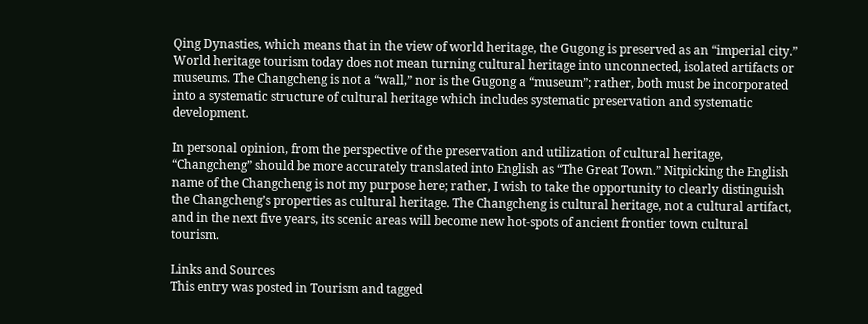Qing Dynasties, which means that in the view of world heritage, the Gugong is preserved as an “imperial city.” World heritage tourism today does not mean turning cultural heritage into unconnected, isolated artifacts or museums. The Changcheng is not a “wall,” nor is the Gugong a “museum”; rather, both must be incorporated into a systematic structure of cultural heritage which includes systematic preservation and systematic development.

In personal opinion, from the perspective of the preservation and utilization of cultural heritage, “Changcheng” should be more accurately translated into English as “The Great Town.” Nitpicking the English name of the Changcheng is not my purpose here; rather, I wish to take the opportunity to clearly distinguish the Changcheng’s properties as cultural heritage. The Changcheng is cultural heritage, not a cultural artifact, and in the next five years, its scenic areas will become new hot-spots of ancient frontier town cultural tourism.

Links and Sources
This entry was posted in Tourism and tagged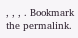, , , . Bookmark the permalink.